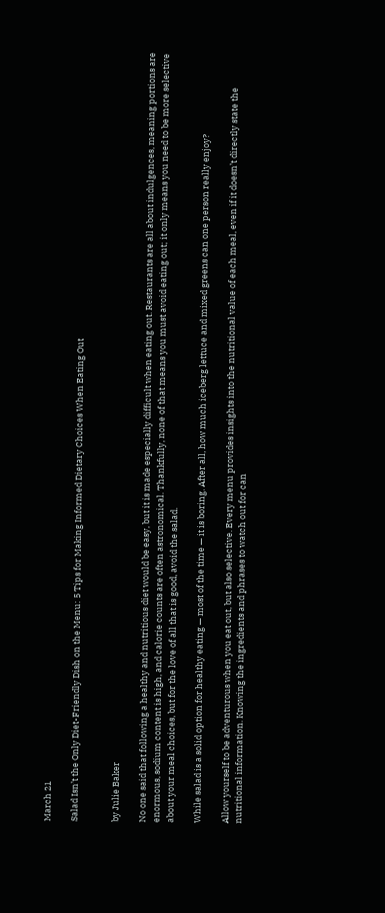March 21

Salad Isn’t the Only Diet-Friendly Dish on the Menu: 5 Tips for Making Informed Dietary Choices When Eating Out


by Julie Baker

No one said that following a healthy and nutritious diet would be easy, but it is made especially difficult when eating out. Restaurants are all about indulgences, meaning portions are enormous, sodium content is high, and calorie counts are often astronomical. Thankfully, none of that means you must avoid eating out; it only means you need to be more selective about your meal choices, but for the love of all that is good, avoid the salad.

While salad is a solid option for healthy eating — most of the time — it is boring. After all, how much iceberg lettuce and mixed greens can one person really enjoy?

Allow yourself to be adventurous when you eat out, but also selective. Every menu provides insights into the nutritional value of each meal, even if it doesn’t directly state the nutritional information. Knowing the ingredients and phrases to watch out for can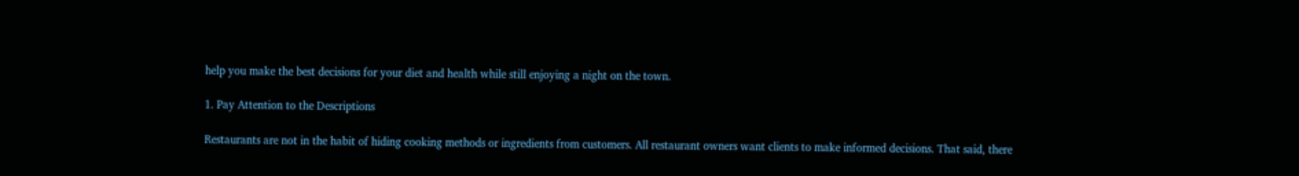help you make the best decisions for your diet and health while still enjoying a night on the town.

1. Pay Attention to the Descriptions

Restaurants are not in the habit of hiding cooking methods or ingredients from customers. All restaurant owners want clients to make informed decisions. That said, there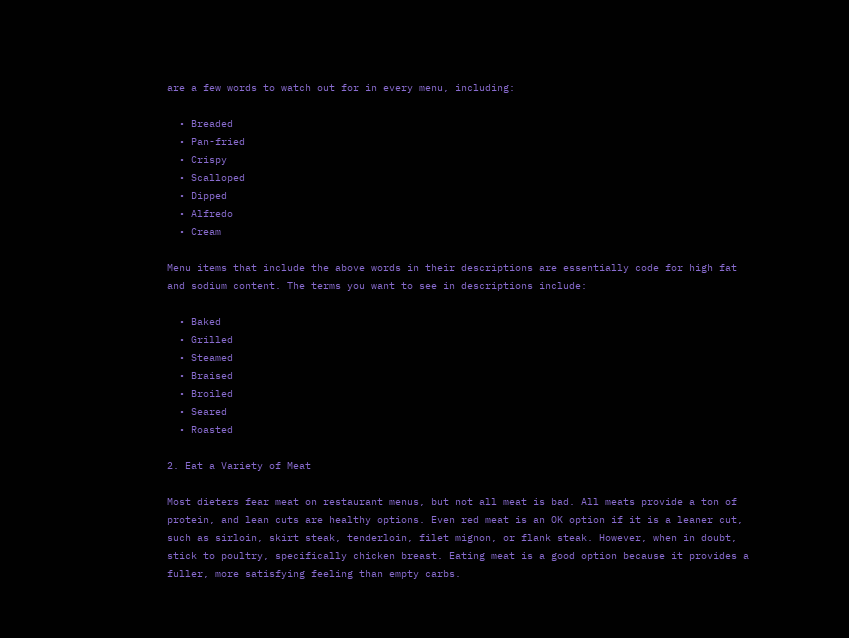are a few words to watch out for in every menu, including:

  • Breaded
  • Pan-fried
  • Crispy
  • Scalloped
  • Dipped
  • Alfredo
  • Cream

Menu items that include the above words in their descriptions are essentially code for high fat and sodium content. The terms you want to see in descriptions include:

  • Baked
  • Grilled
  • Steamed
  • Braised
  • Broiled
  • Seared
  • Roasted

2. Eat a Variety of Meat

Most dieters fear meat on restaurant menus, but not all meat is bad. All meats provide a ton of protein, and lean cuts are healthy options. Even red meat is an OK option if it is a leaner cut, such as sirloin, skirt steak, tenderloin, filet mignon, or flank steak. However, when in doubt, stick to poultry, specifically chicken breast. Eating meat is a good option because it provides a fuller, more satisfying feeling than empty carbs.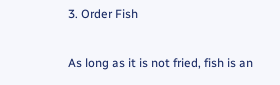3. Order Fish

As long as it is not fried, fish is an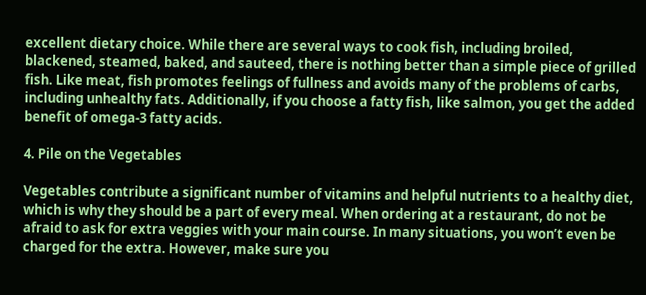excellent dietary choice. While there are several ways to cook fish, including broiled, blackened, steamed, baked, and sauteed, there is nothing better than a simple piece of grilled fish. Like meat, fish promotes feelings of fullness and avoids many of the problems of carbs, including unhealthy fats. Additionally, if you choose a fatty fish, like salmon, you get the added benefit of omega-3 fatty acids.

4. Pile on the Vegetables

Vegetables contribute a significant number of vitamins and helpful nutrients to a healthy diet, which is why they should be a part of every meal. When ordering at a restaurant, do not be afraid to ask for extra veggies with your main course. In many situations, you won’t even be charged for the extra. However, make sure you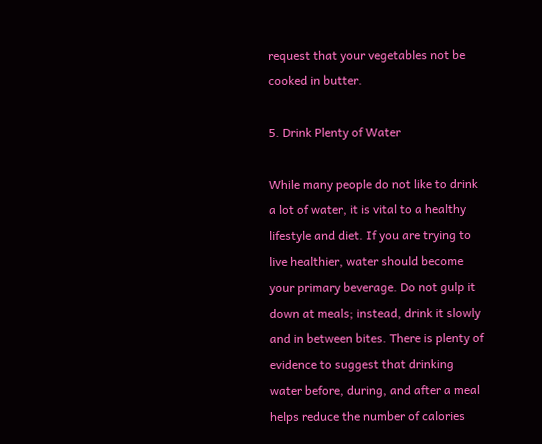request that your vegetables not be cooked in butter.

5. Drink Plenty of Water

While many people do not like to drink a lot of water, it is vital to a healthy lifestyle and diet. If you are trying to live healthier, water should become your primary beverage. Do not gulp it down at meals; instead, drink it slowly and in between bites. There is plenty of evidence to suggest that drinking water before, during, and after a meal helps reduce the number of calories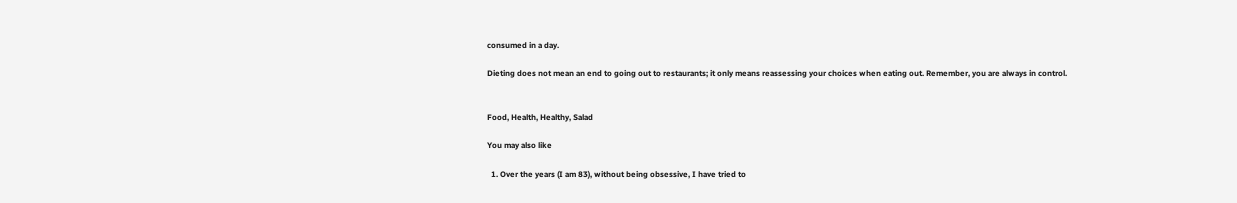consumed in a day.

Dieting does not mean an end to going out to restaurants; it only means reassessing your choices when eating out. Remember, you are always in control.


Food, Health, Healthy, Salad

You may also like

  1. Over the years (I am 83), without being obsessive, I have tried to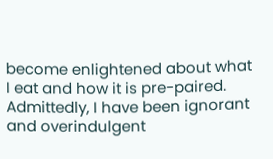become enlightened about what I eat and how it is pre-paired. Admittedly, I have been ignorant and overindulgent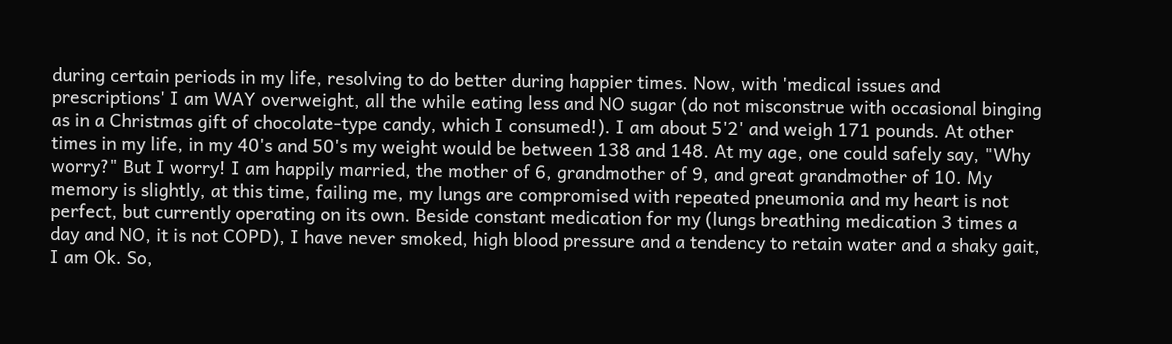during certain periods in my life, resolving to do better during happier times. Now, with 'medical issues and prescriptions' I am WAY overweight, all the while eating less and NO sugar (do not misconstrue with occasional binging as in a Christmas gift of chocolate-type candy, which I consumed!). I am about 5'2' and weigh 171 pounds. At other times in my life, in my 40's and 50's my weight would be between 138 and 148. At my age, one could safely say, "Why worry?" But I worry! I am happily married, the mother of 6, grandmother of 9, and great grandmother of 10. My memory is slightly, at this time, failing me, my lungs are compromised with repeated pneumonia and my heart is not perfect, but currently operating on its own. Beside constant medication for my (lungs breathing medication 3 times a day and NO, it is not COPD), I have never smoked, high blood pressure and a tendency to retain water and a shaky gait, I am Ok. So,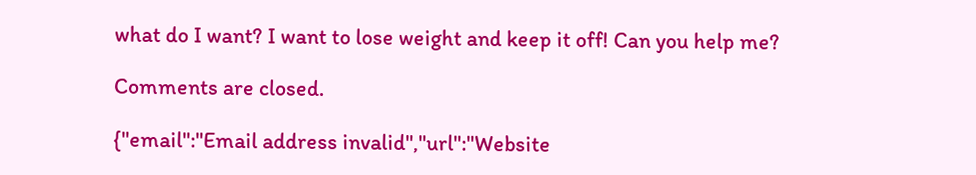what do I want? I want to lose weight and keep it off! Can you help me?

Comments are closed.

{"email":"Email address invalid","url":"Website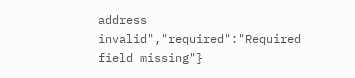address invalid","required":"Required field missing"}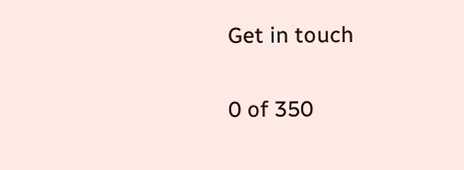Get in touch

0 of 350